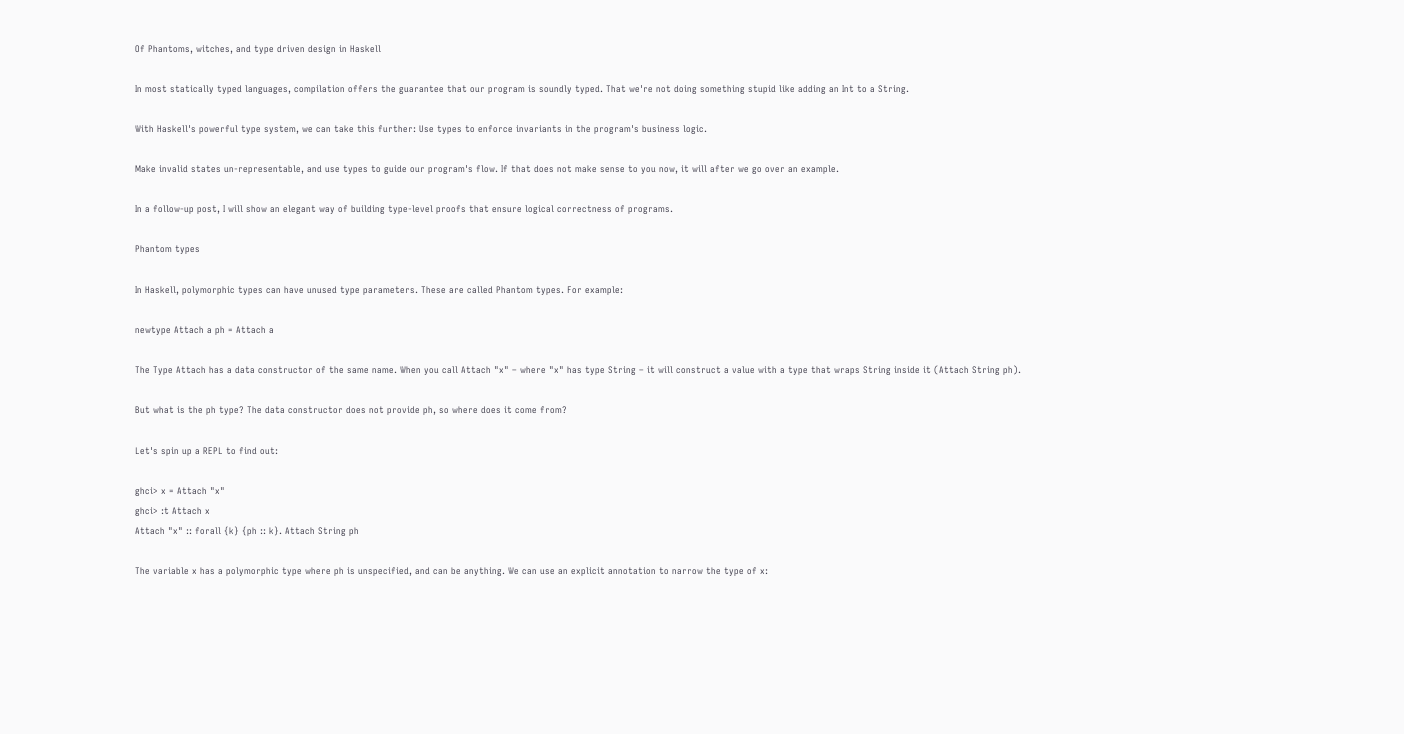Of Phantoms, witches, and type driven design in Haskell

In most statically typed languages, compilation offers the guarantee that our program is soundly typed. That we're not doing something stupid like adding an Int to a String.

With Haskell's powerful type system, we can take this further: Use types to enforce invariants in the program's business logic.

Make invalid states un-representable, and use types to guide our program's flow. If that does not make sense to you now, it will after we go over an example.

In a follow-up post, I will show an elegant way of building type-level proofs that ensure logical correctness of programs.

Phantom types

In Haskell, polymorphic types can have unused type parameters. These are called Phantom types. For example:

newtype Attach a ph = Attach a

The Type Attach has a data constructor of the same name. When you call Attach "x" – where "x" has type String – it will construct a value with a type that wraps String inside it (Attach String ph).

But what is the ph type? The data constructor does not provide ph, so where does it come from?

Let's spin up a REPL to find out:

ghci> x = Attach "x"
ghci> :t Attach x
Attach "x" :: forall {k} {ph :: k}. Attach String ph

The variable x has a polymorphic type where ph is unspecified, and can be anything. We can use an explicit annotation to narrow the type of x: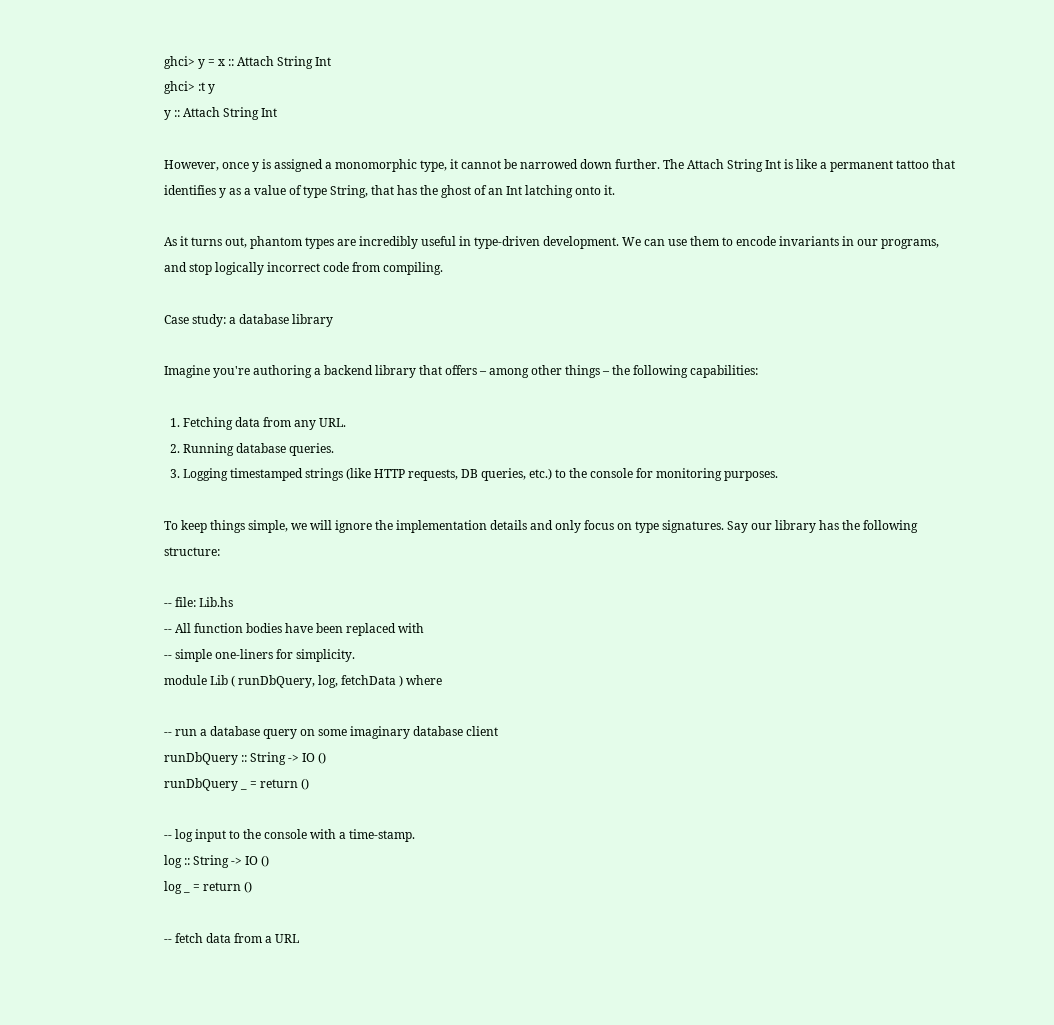ghci> y = x :: Attach String Int
ghci> :t y
y :: Attach String Int

However, once y is assigned a monomorphic type, it cannot be narrowed down further. The Attach String Int is like a permanent tattoo that identifies y as a value of type String, that has the ghost of an Int latching onto it.

As it turns out, phantom types are incredibly useful in type-driven development. We can use them to encode invariants in our programs, and stop logically incorrect code from compiling.

Case study: a database library

Imagine you're authoring a backend library that offers – among other things – the following capabilities:

  1. Fetching data from any URL.
  2. Running database queries.
  3. Logging timestamped strings (like HTTP requests, DB queries, etc.) to the console for monitoring purposes.

To keep things simple, we will ignore the implementation details and only focus on type signatures. Say our library has the following structure:

-- file: Lib.hs
-- All function bodies have been replaced with
-- simple one-liners for simplicity.
module Lib ( runDbQuery, log, fetchData ) where

-- run a database query on some imaginary database client
runDbQuery :: String -> IO ()
runDbQuery _ = return ()

-- log input to the console with a time-stamp.
log :: String -> IO ()
log _ = return ()

-- fetch data from a URL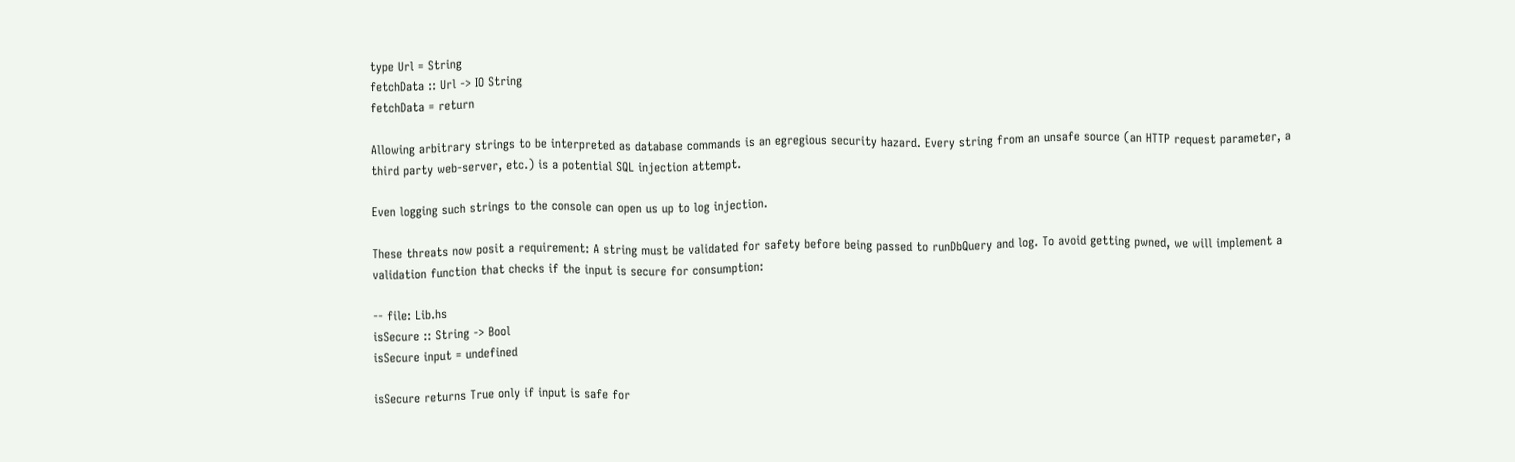type Url = String
fetchData :: Url -> IO String
fetchData = return

Allowing arbitrary strings to be interpreted as database commands is an egregious security hazard. Every string from an unsafe source (an HTTP request parameter, a third party web-server, etc.) is a potential SQL injection attempt.

Even logging such strings to the console can open us up to log injection.

These threats now posit a requirement: A string must be validated for safety before being passed to runDbQuery and log. To avoid getting pwned, we will implement a validation function that checks if the input is secure for consumption:

-- file: Lib.hs
isSecure :: String -> Bool
isSecure input = undefined

isSecure returns True only if input is safe for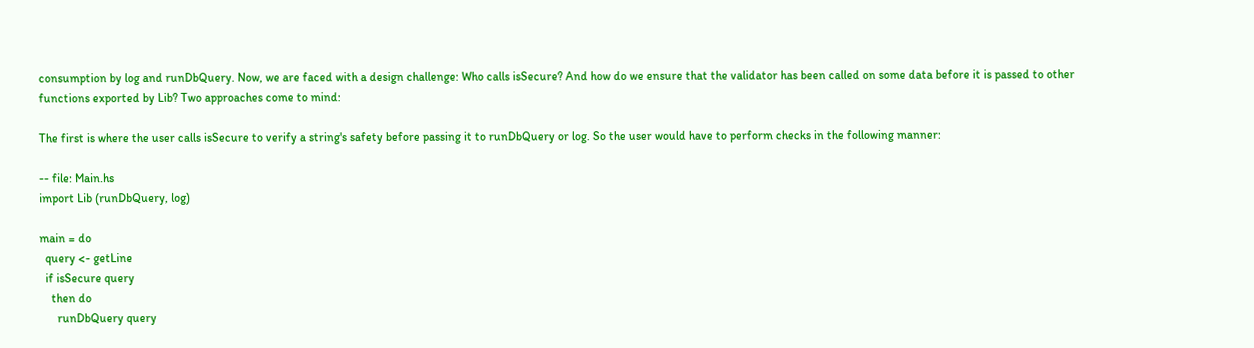consumption by log and runDbQuery. Now, we are faced with a design challenge: Who calls isSecure? And how do we ensure that the validator has been called on some data before it is passed to other functions exported by Lib? Two approaches come to mind:

The first is where the user calls isSecure to verify a string's safety before passing it to runDbQuery or log. So the user would have to perform checks in the following manner:

-- file: Main.hs
import Lib (runDbQuery, log)

main = do
  query <- getLine
  if isSecure query
    then do
      runDbQuery query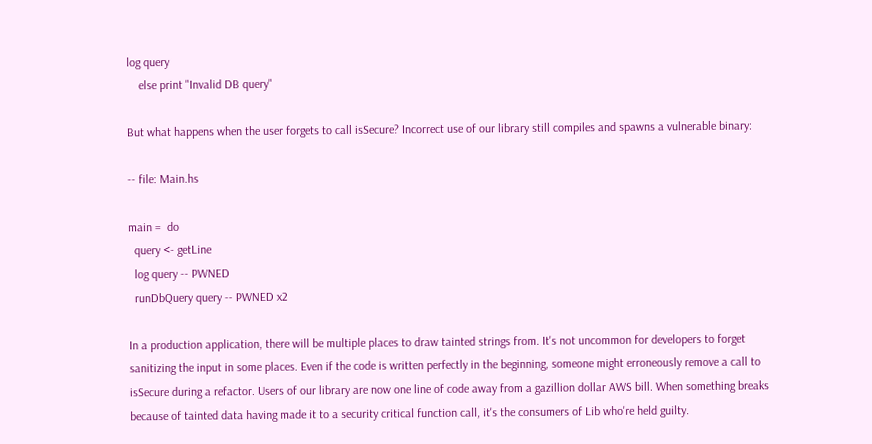log query
    else print "Invalid DB query"

But what happens when the user forgets to call isSecure? Incorrect use of our library still compiles and spawns a vulnerable binary:

-- file: Main.hs

main =  do
  query <- getLine
  log query -- PWNED
  runDbQuery query -- PWNED x2

In a production application, there will be multiple places to draw tainted strings from. It's not uncommon for developers to forget sanitizing the input in some places. Even if the code is written perfectly in the beginning, someone might erroneously remove a call to isSecure during a refactor. Users of our library are now one line of code away from a gazillion dollar AWS bill. When something breaks because of tainted data having made it to a security critical function call, it's the consumers of Lib who're held guilty.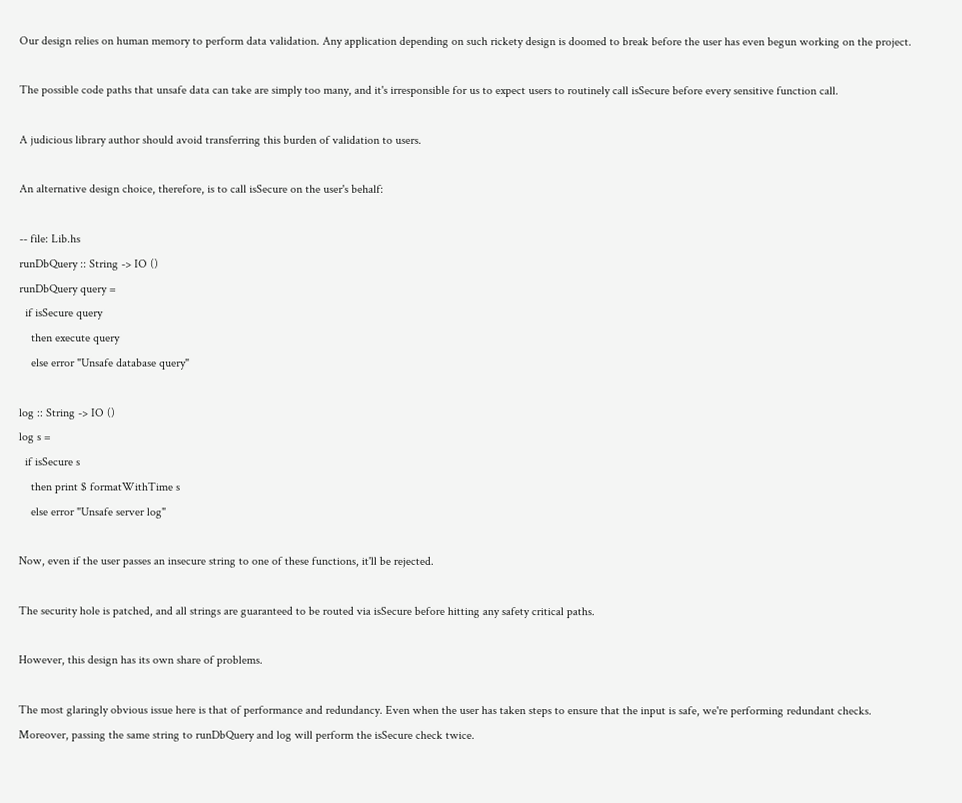Our design relies on human memory to perform data validation. Any application depending on such rickety design is doomed to break before the user has even begun working on the project.

The possible code paths that unsafe data can take are simply too many, and it's irresponsible for us to expect users to routinely call isSecure before every sensitive function call.

A judicious library author should avoid transferring this burden of validation to users.

An alternative design choice, therefore, is to call isSecure on the user's behalf:

-- file: Lib.hs
runDbQuery :: String -> IO ()
runDbQuery query =
  if isSecure query
    then execute query
    else error "Unsafe database query"

log :: String -> IO ()
log s =
  if isSecure s
    then print $ formatWithTime s
    else error "Unsafe server log"

Now, even if the user passes an insecure string to one of these functions, it'll be rejected.

The security hole is patched, and all strings are guaranteed to be routed via isSecure before hitting any safety critical paths.

However, this design has its own share of problems.

The most glaringly obvious issue here is that of performance and redundancy. Even when the user has taken steps to ensure that the input is safe, we're performing redundant checks. Moreover, passing the same string to runDbQuery and log will perform the isSecure check twice.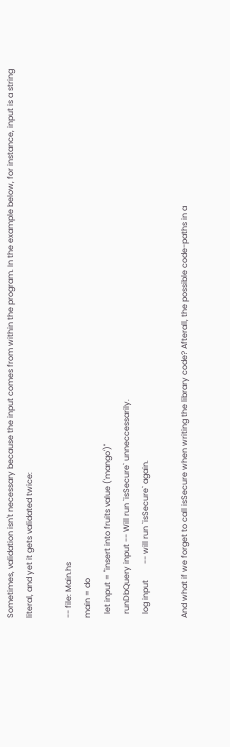Sometimes, validation isn't necessary because the input comes from within the program. In the example below, for instance, input is a string literal, and yet it gets validated twice:

-- file: Main.hs
main = do
  let input = "insert into fruits value ('mango')"
  runDbQuery input -- Will run `isSecure` unneccessarily.
  log input        -- will run `isSecure` again.

And what if we forget to call isSecure when writing the library code? Afterall, the possible code-paths in a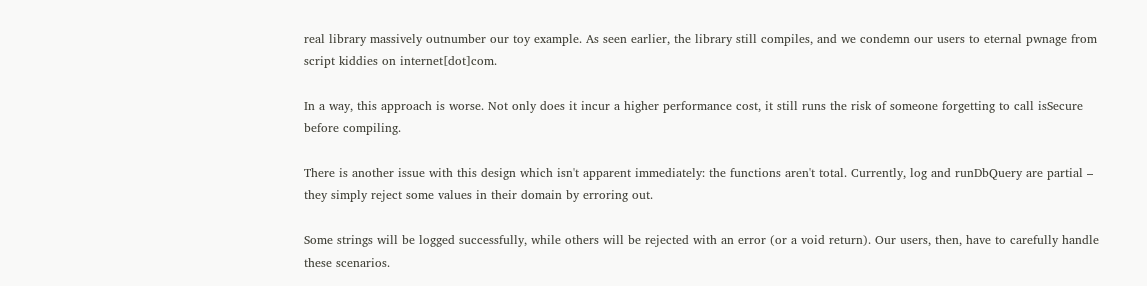real library massively outnumber our toy example. As seen earlier, the library still compiles, and we condemn our users to eternal pwnage from script kiddies on internet[dot]com.

In a way, this approach is worse. Not only does it incur a higher performance cost, it still runs the risk of someone forgetting to call isSecure before compiling.

There is another issue with this design which isn't apparent immediately: the functions aren't total. Currently, log and runDbQuery are partial – they simply reject some values in their domain by erroring out.

Some strings will be logged successfully, while others will be rejected with an error (or a void return). Our users, then, have to carefully handle these scenarios.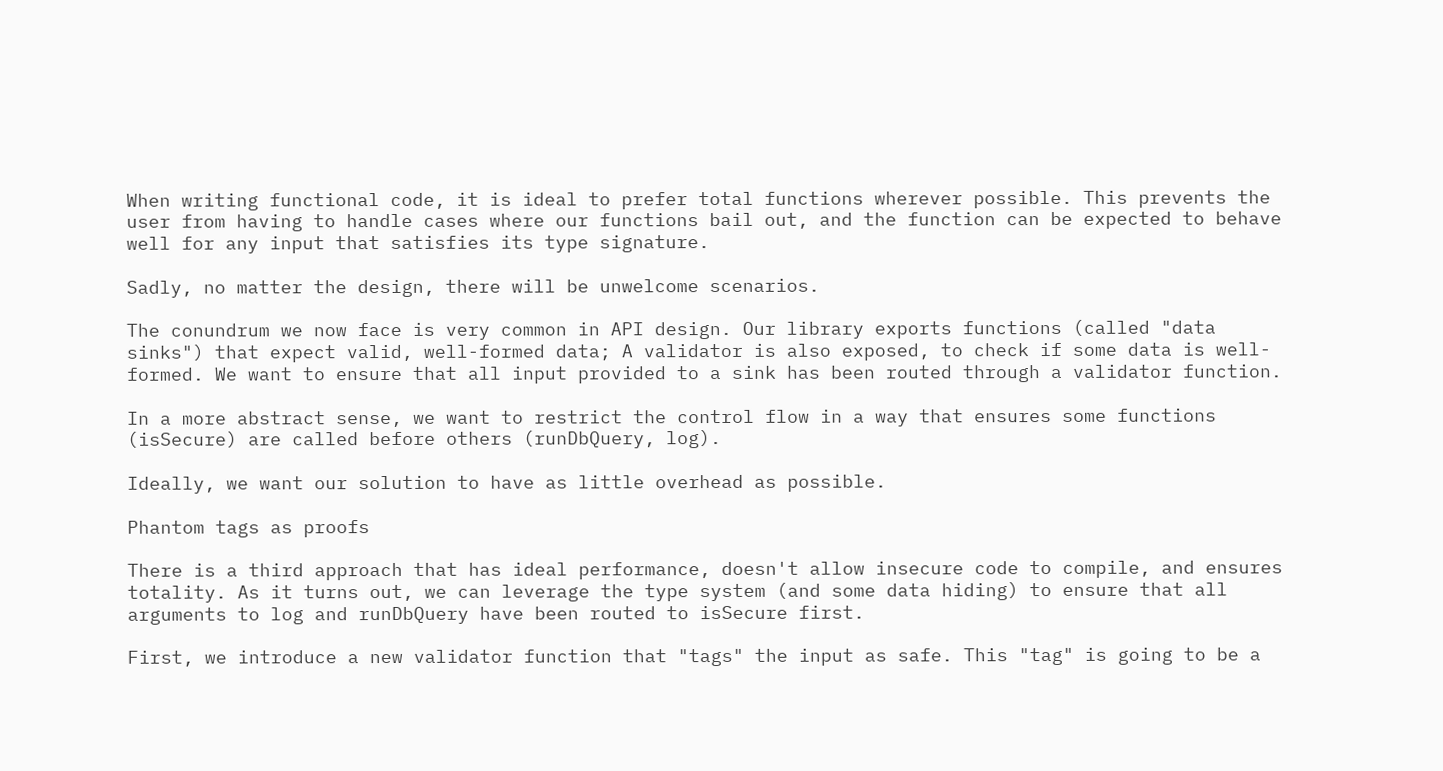When writing functional code, it is ideal to prefer total functions wherever possible. This prevents the user from having to handle cases where our functions bail out, and the function can be expected to behave well for any input that satisfies its type signature.

Sadly, no matter the design, there will be unwelcome scenarios.

The conundrum we now face is very common in API design. Our library exports functions (called "data sinks") that expect valid, well-formed data; A validator is also exposed, to check if some data is well-formed. We want to ensure that all input provided to a sink has been routed through a validator function.

In a more abstract sense, we want to restrict the control flow in a way that ensures some functions (isSecure) are called before others (runDbQuery, log).

Ideally, we want our solution to have as little overhead as possible.

Phantom tags as proofs

There is a third approach that has ideal performance, doesn't allow insecure code to compile, and ensures totality. As it turns out, we can leverage the type system (and some data hiding) to ensure that all arguments to log and runDbQuery have been routed to isSecure first.

First, we introduce a new validator function that "tags" the input as safe. This "tag" is going to be a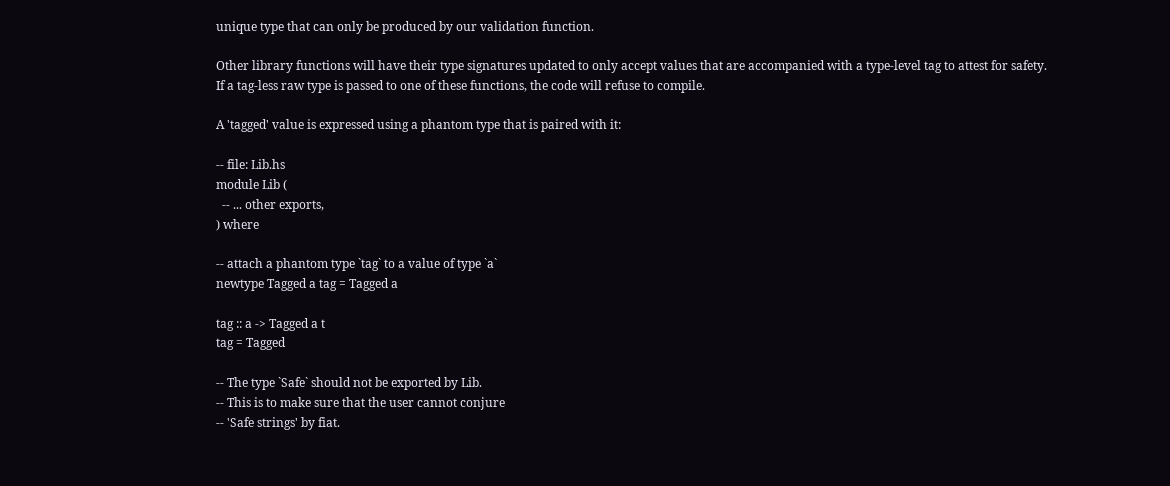unique type that can only be produced by our validation function.

Other library functions will have their type signatures updated to only accept values that are accompanied with a type-level tag to attest for safety. If a tag-less raw type is passed to one of these functions, the code will refuse to compile.

A 'tagged' value is expressed using a phantom type that is paired with it:

-- file: Lib.hs
module Lib (
  -- ... other exports,
) where

-- attach a phantom type `tag` to a value of type `a`
newtype Tagged a tag = Tagged a

tag :: a -> Tagged a t
tag = Tagged

-- The type `Safe` should not be exported by Lib.
-- This is to make sure that the user cannot conjure
-- 'Safe strings' by fiat.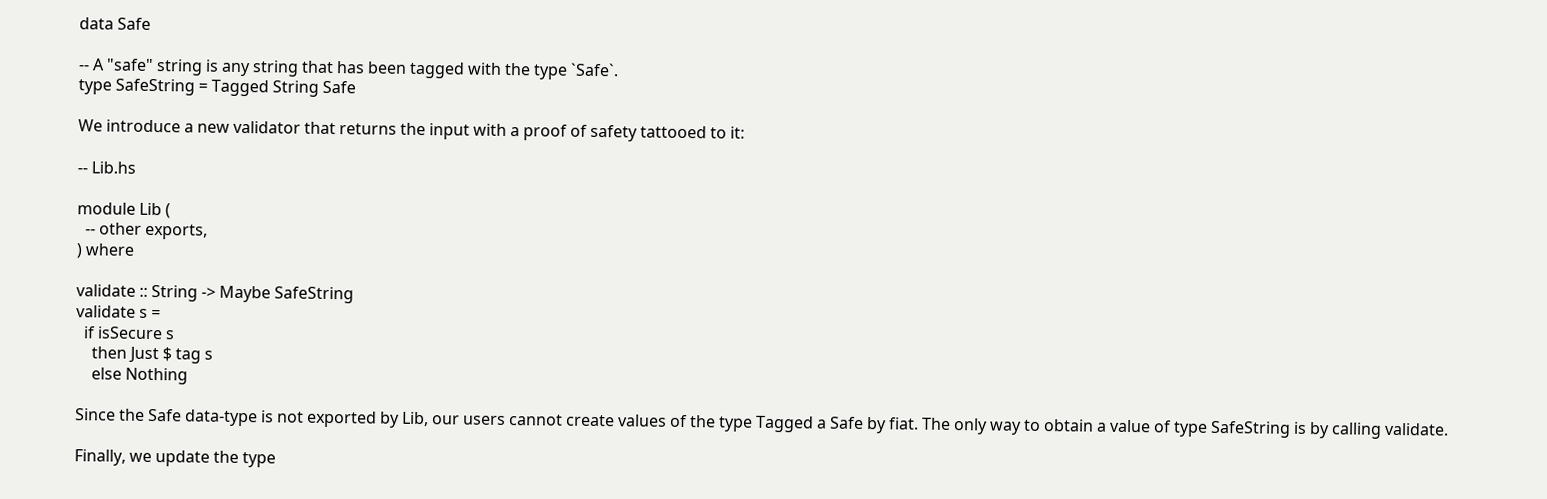data Safe

-- A "safe" string is any string that has been tagged with the type `Safe`.
type SafeString = Tagged String Safe

We introduce a new validator that returns the input with a proof of safety tattooed to it:

-- Lib.hs

module Lib (
  -- other exports,
) where

validate :: String -> Maybe SafeString
validate s =
  if isSecure s
    then Just $ tag s
    else Nothing

Since the Safe data-type is not exported by Lib, our users cannot create values of the type Tagged a Safe by fiat. The only way to obtain a value of type SafeString is by calling validate.

Finally, we update the type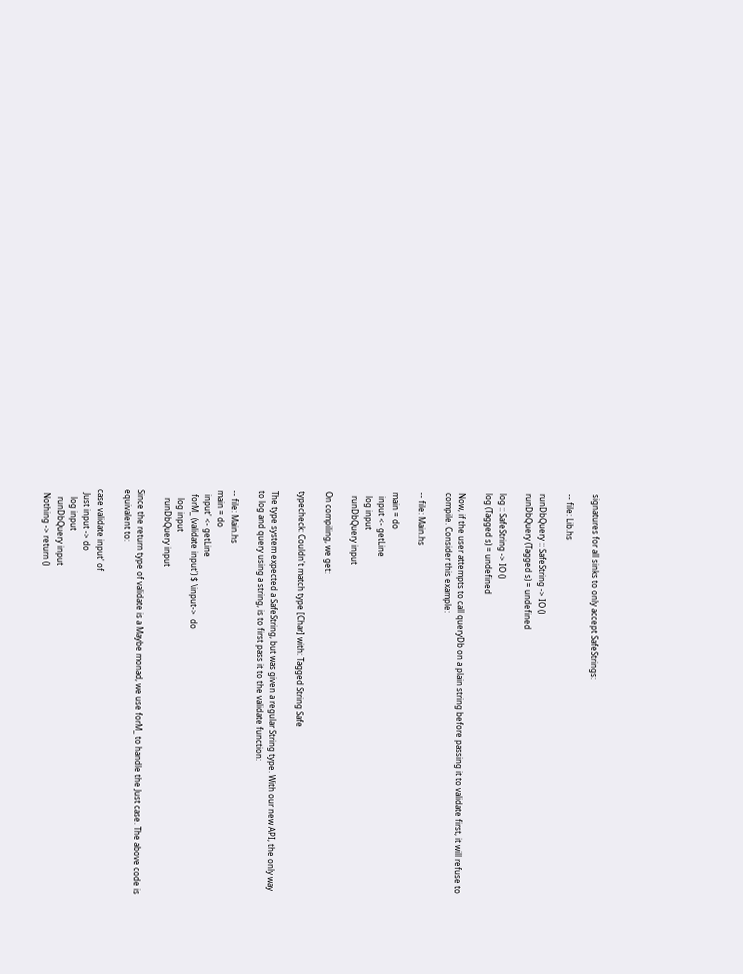signatures for all sinks to only accept SafeStrings:

-- file: Lib.hs

runDbQuery :: SafeString -> IO ()
runDbQuery (Tagged s) = undefined

log :: SafeString -> IO ()
log (Tagged s) = undefined

Now, if the user attempts to call queryDb on a plain string before passing it to validate first, it will refuse to compile. Consider this example:

-- file: Main.hs

main = do
  input <- getLine
  log input
  runDbQuery input

On compiling, we get:

typecheck: Couldn't match type [Char] with: Tagged String Safe

The type system expected a SafeString, but was given a regular String type. With our new API, the only way to log and query using a string, is to first pass it to the validate function:

-- file: Main.hs
main = do
  input' <- getLine
  forM_ (validate input') $ \input->  do
    log input
    runDbQuery input

Since the return type of validate is a Maybe monad, we use forM_ to handle the Just case. The above code is equivalent to:

case validate input' of
  Just input -> do
    log input
    runDbQuery input
  Nothing -> return ()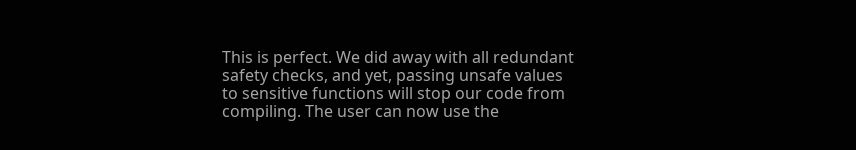This is perfect. We did away with all redundant safety checks, and yet, passing unsafe values to sensitive functions will stop our code from compiling. The user can now use the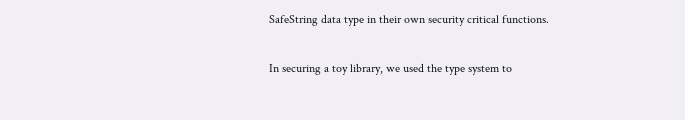SafeString data type in their own security critical functions.

In securing a toy library, we used the type system to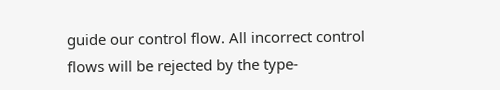guide our control flow. All incorrect control flows will be rejected by the type-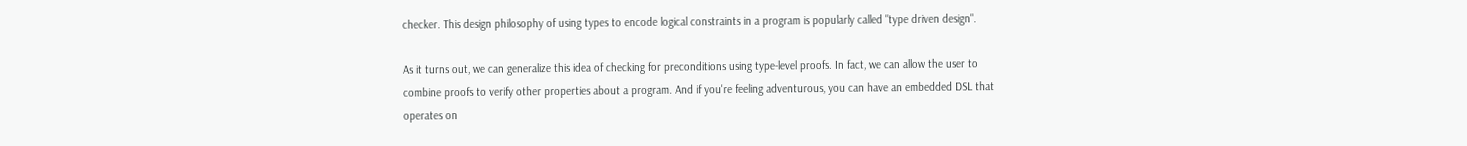checker. This design philosophy of using types to encode logical constraints in a program is popularly called "type driven design".

As it turns out, we can generalize this idea of checking for preconditions using type-level proofs. In fact, we can allow the user to combine proofs to verify other properties about a program. And if you're feeling adventurous, you can have an embedded DSL that operates on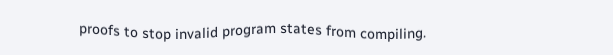proofs to stop invalid program states from compiling.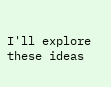I'll explore these ideas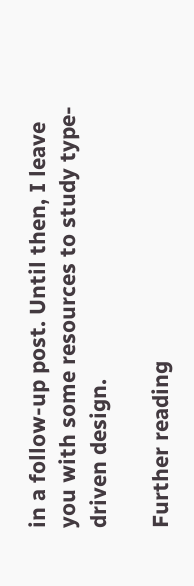in a follow-up post. Until then, I leave you with some resources to study type-driven design.

Further reading